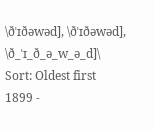\ðˈɪðəwəd], \ðˈɪðəwəd], \ð_ˈɪ_ð_ə_w_ə_d]\
Sort: Oldest first
1899 -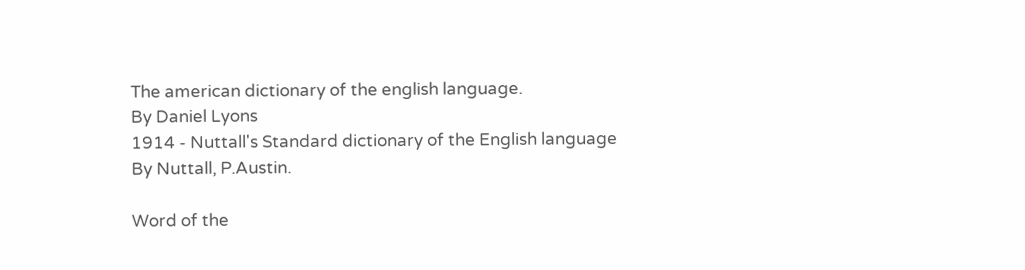The american dictionary of the english language.
By Daniel Lyons
1914 - Nuttall's Standard dictionary of the English language
By Nuttall, P.Austin.

Word of the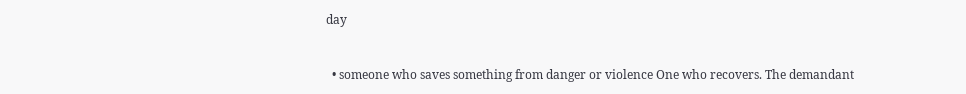day


  • someone who saves something from danger or violence One who recovers. The demandant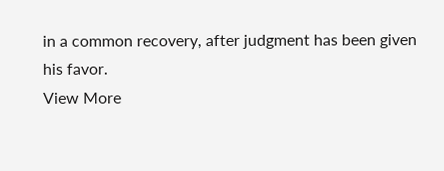in a common recovery, after judgment has been given his favor.
View More